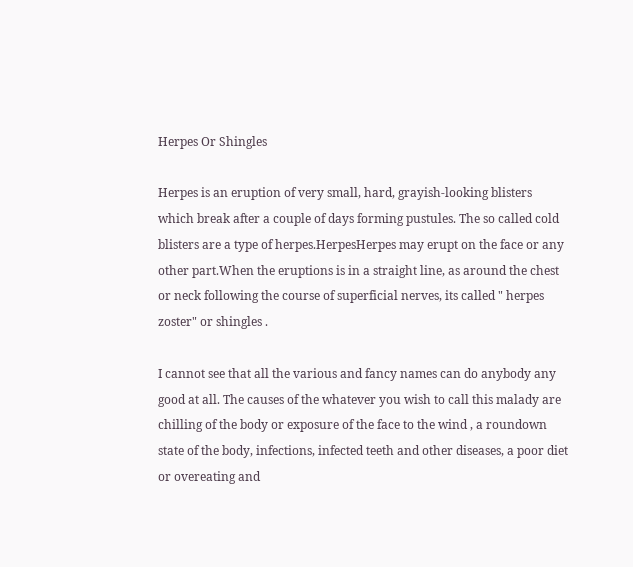Herpes Or Shingles

Herpes is an eruption of very small, hard, grayish-looking blisters which break after a couple of days forming pustules. The so called cold blisters are a type of herpes.HerpesHerpes may erupt on the face or any other part.When the eruptions is in a straight line, as around the chest or neck following the course of superficial nerves, its called " herpes zoster" or shingles .

I cannot see that all the various and fancy names can do anybody any good at all. The causes of the whatever you wish to call this malady are chilling of the body or exposure of the face to the wind , a roundown state of the body, infections, infected teeth and other diseases, a poor diet or overeating and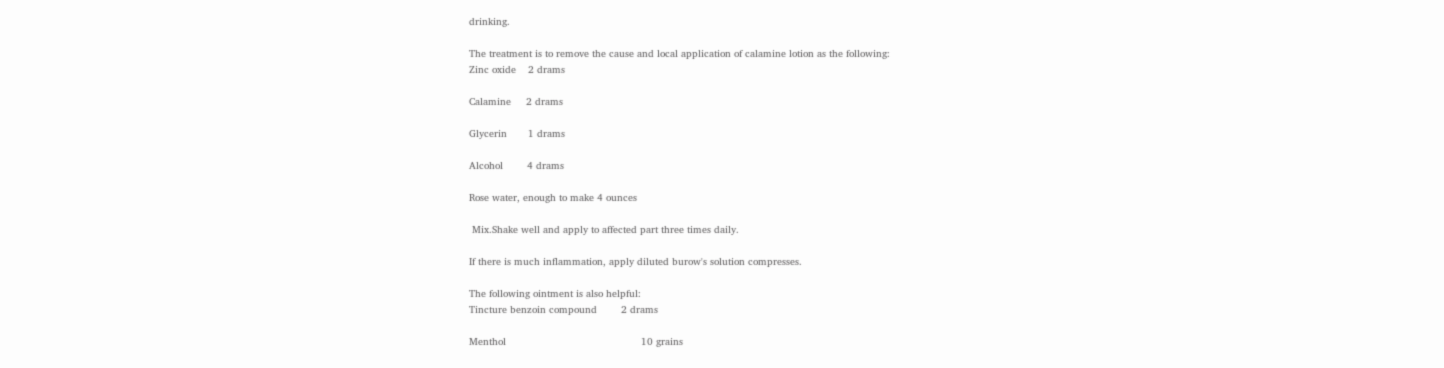drinking.

The treatment is to remove the cause and local application of calamine lotion as the following:
Zinc oxide    2 drams

Calamine     2 drams

Glycerin       1 drams

Alcohol        4 drams

Rose water, enough to make 4 ounces

 Mix.Shake well and apply to affected part three times daily.

If there is much inflammation, apply diluted burow's solution compresses.

The following ointment is also helpful:
Tincture benzoin compound        2 drams

Menthol                                             10 grains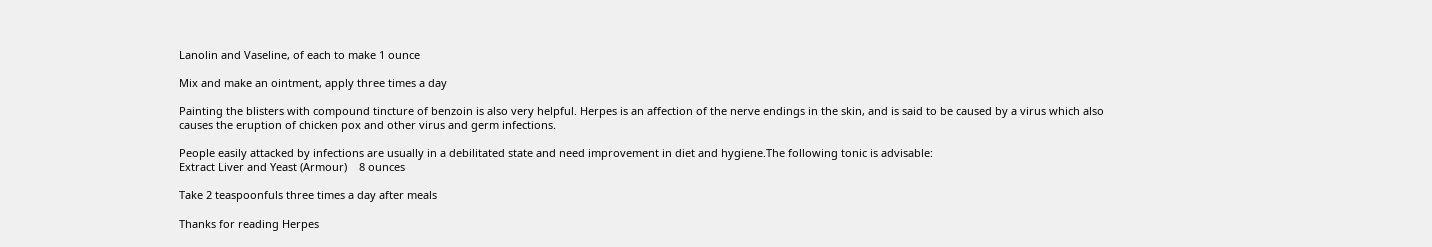Lanolin and Vaseline, of each to make 1 ounce

Mix and make an ointment, apply three times a day

Painting the blisters with compound tincture of benzoin is also very helpful. Herpes is an affection of the nerve endings in the skin, and is said to be caused by a virus which also causes the eruption of chicken pox and other virus and germ infections.

People easily attacked by infections are usually in a debilitated state and need improvement in diet and hygiene.The following tonic is advisable:
Extract Liver and Yeast (Armour)    8 ounces

Take 2 teaspoonfuls three times a day after meals

Thanks for reading Herpes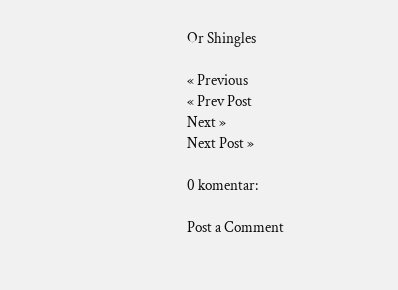Or Shingles

« Previous
« Prev Post
Next »
Next Post »

0 komentar:

Post a Comment